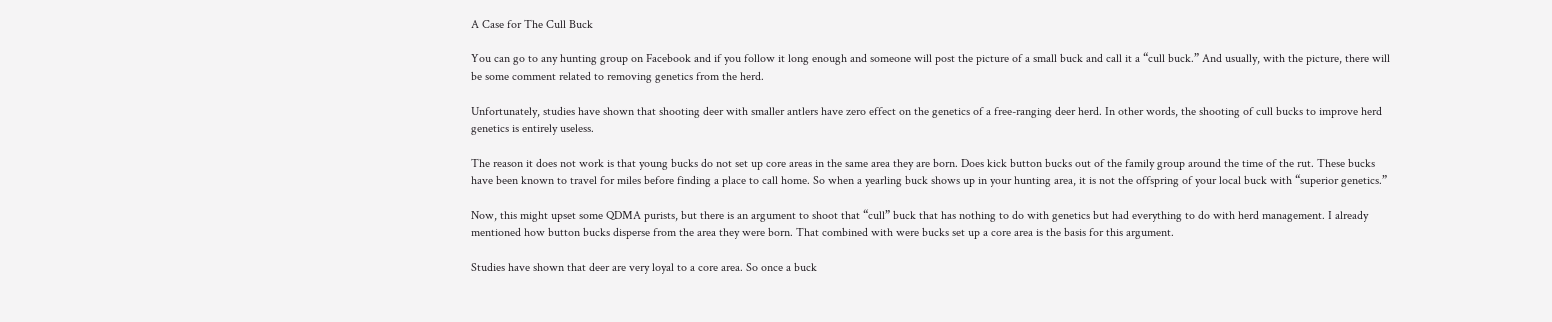A Case for The Cull Buck

You can go to any hunting group on Facebook and if you follow it long enough and someone will post the picture of a small buck and call it a “cull buck.” And usually, with the picture, there will be some comment related to removing genetics from the herd.

Unfortunately, studies have shown that shooting deer with smaller antlers have zero effect on the genetics of a free-ranging deer herd. In other words, the shooting of cull bucks to improve herd genetics is entirely useless.

The reason it does not work is that young bucks do not set up core areas in the same area they are born. Does kick button bucks out of the family group around the time of the rut. These bucks have been known to travel for miles before finding a place to call home. So when a yearling buck shows up in your hunting area, it is not the offspring of your local buck with “superior genetics.”

Now, this might upset some QDMA purists, but there is an argument to shoot that “cull” buck that has nothing to do with genetics but had everything to do with herd management. I already mentioned how button bucks disperse from the area they were born. That combined with were bucks set up a core area is the basis for this argument.

Studies have shown that deer are very loyal to a core area. So once a buck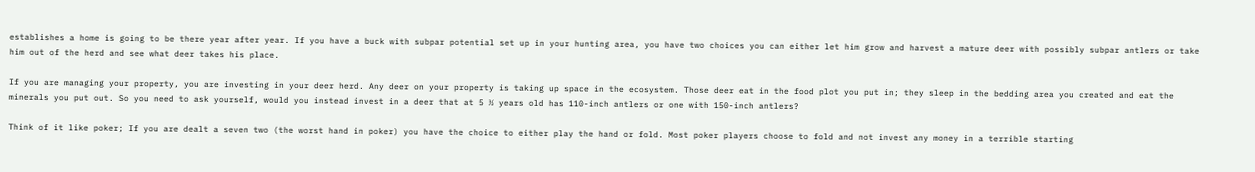establishes a home is going to be there year after year. If you have a buck with subpar potential set up in your hunting area, you have two choices you can either let him grow and harvest a mature deer with possibly subpar antlers or take him out of the herd and see what deer takes his place.

If you are managing your property, you are investing in your deer herd. Any deer on your property is taking up space in the ecosystem. Those deer eat in the food plot you put in; they sleep in the bedding area you created and eat the minerals you put out. So you need to ask yourself, would you instead invest in a deer that at 5 ½ years old has 110-inch antlers or one with 150-inch antlers?

Think of it like poker; If you are dealt a seven two (the worst hand in poker) you have the choice to either play the hand or fold. Most poker players choose to fold and not invest any money in a terrible starting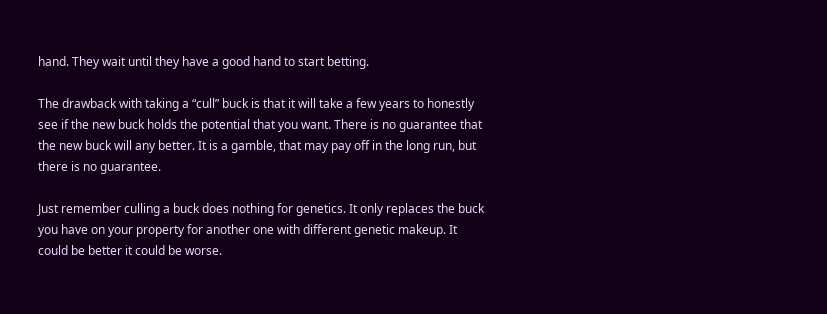hand. They wait until they have a good hand to start betting.

The drawback with taking a “cull” buck is that it will take a few years to honestly see if the new buck holds the potential that you want. There is no guarantee that the new buck will any better. It is a gamble, that may pay off in the long run, but there is no guarantee.

Just remember culling a buck does nothing for genetics. It only replaces the buck you have on your property for another one with different genetic makeup. It could be better it could be worse.